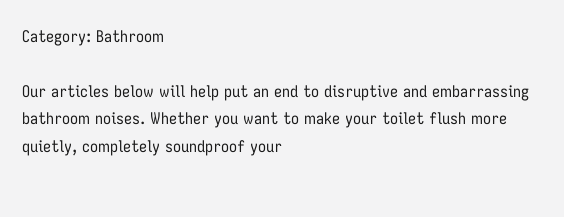Category: Bathroom

Our articles below will help put an end to disruptive and embarrassing bathroom noises. Whether you want to make your toilet flush more quietly, completely soundproof your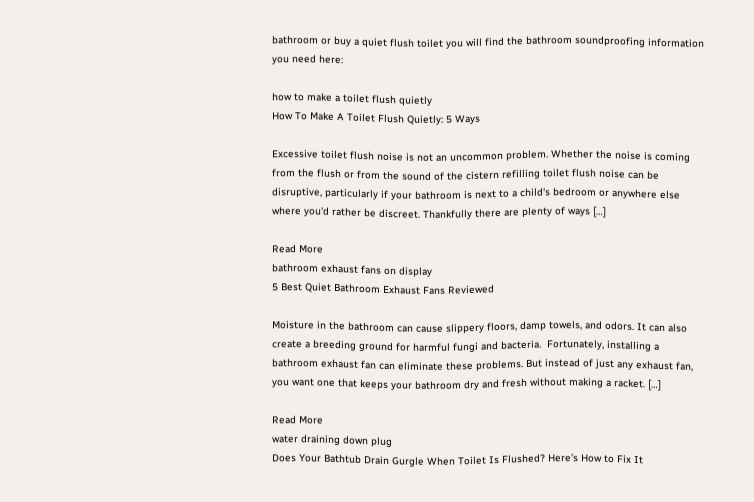bathroom or buy a quiet flush toilet you will find the bathroom soundproofing information you need here:

how to make a toilet flush quietly
How To Make A Toilet Flush Quietly: 5 Ways

Excessive toilet flush noise is not an uncommon problem. Whether the noise is coming from the flush or from the sound of the cistern refilling toilet flush noise can be disruptive, particularly if your bathroom is next to a child's bedroom or anywhere else where you'd rather be discreet. Thankfully there are plenty of ways […]

Read More
bathroom exhaust fans on display
5 Best Quiet Bathroom Exhaust Fans Reviewed

Moisture in the bathroom can cause slippery floors, damp towels, and odors. It can also create a breeding ground for harmful fungi and bacteria.  Fortunately, installing a bathroom exhaust fan can eliminate these problems. But instead of just any exhaust fan, you want one that keeps your bathroom dry and fresh without making a racket. […]

Read More
water draining down plug
Does Your Bathtub Drain Gurgle When Toilet Is Flushed? Here’s How to Fix It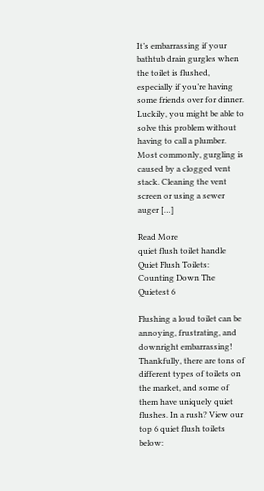It’s embarrassing if your bathtub drain gurgles when the toilet is flushed, especially if you’re having some friends over for dinner.  Luckily, you might be able to solve this problem without having to call a plumber. Most commonly, gurgling is caused by a clogged vent stack. Cleaning the vent screen or using a sewer auger […]

Read More
quiet flush toilet handle
Quiet Flush Toilets: Counting Down The Quietest 6

Flushing a loud toilet can be annoying, frustrating, and downright embarrassing! Thankfully, there are tons of different types of toilets on the market, and some of them have uniquely quiet flushes. In a rush? View our top 6 quiet flush toilets below: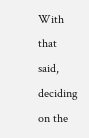With that said, deciding on the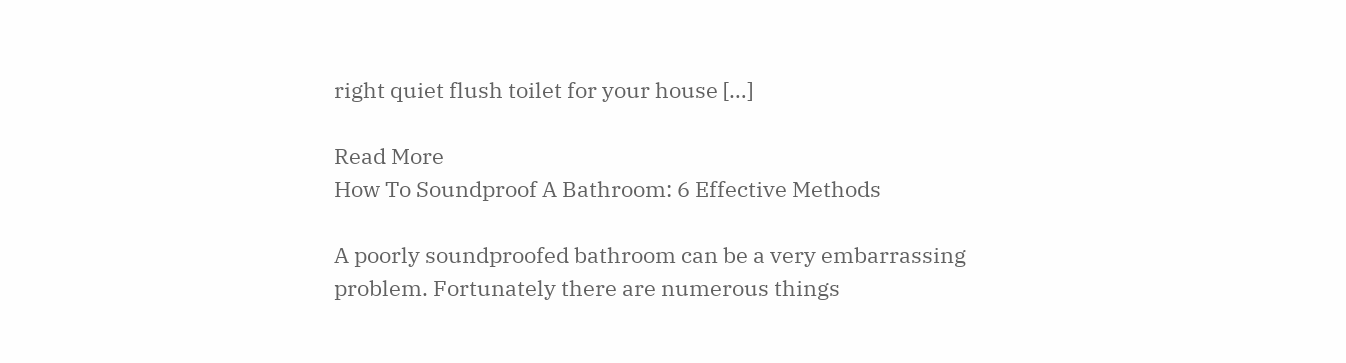right quiet flush toilet for your house […]

Read More
How To Soundproof A Bathroom: 6 Effective Methods

A poorly soundproofed bathroom can be a very embarrassing problem. Fortunately there are numerous things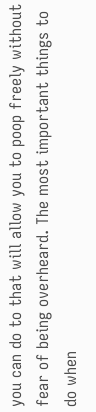you can do to that will allow you to poop freely without fear of being overheard. The most important things to do when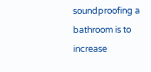soundproofing a bathroom is to increase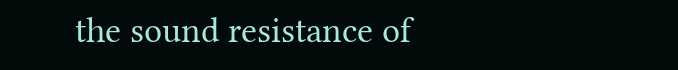the sound resistance of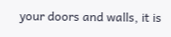your doors and walls, it is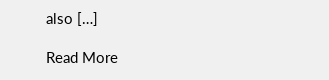also […]

Read More